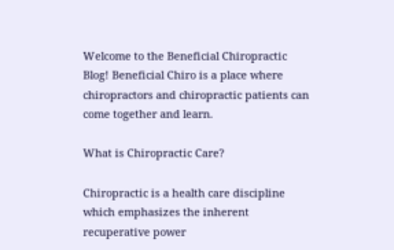Welcome to the Beneficial Chiropractic Blog! Beneficial Chiro is a place where chiropractors and chiropractic patients can come together and learn.

What is Chiropractic Care?

Chiropractic is a health care discipline which emphasizes the inherent recuperative power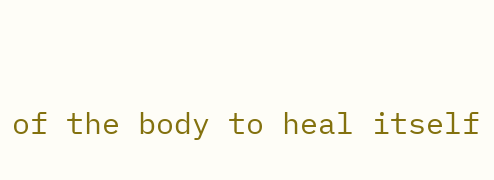of the body to heal itself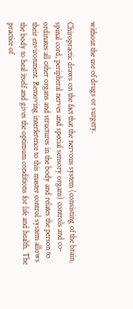without the use of drugs or surgery.

Chiropractic draws on the fact that the nervous system (consisting of the brain, spinal cord, peripheral nerves and special sensory organs) controls and co-ordinates all other organs and structures in the body and relates the person to their environment. Removing interference to this master control system allows the body to heal itself and gives the optimum conditions for life and health. The practice of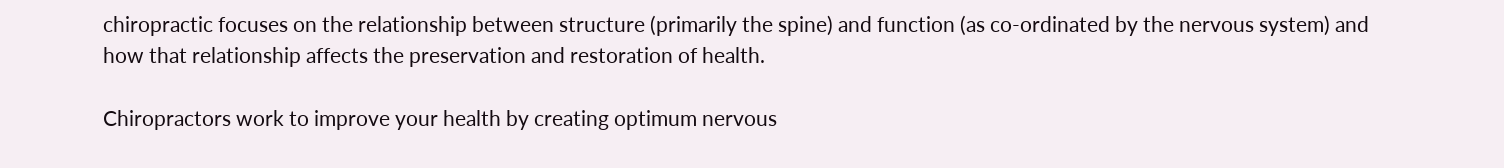chiropractic focuses on the relationship between structure (primarily the spine) and function (as co-ordinated by the nervous system) and how that relationship affects the preservation and restoration of health.

Chiropractors work to improve your health by creating optimum nervous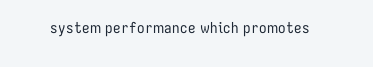system performance which promotes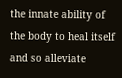the innate ability of the body to heal itself and so alleviate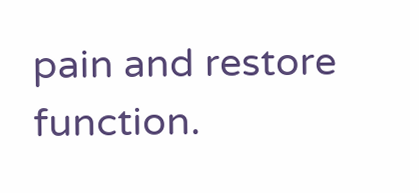pain and restore function.